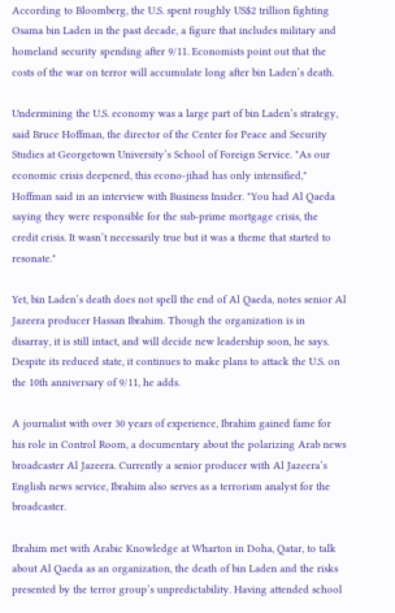According to Bloomberg, the U.S. spent roughly US$2 trillion fighting Osama bin Laden in the past decade, a figure that includes military and homeland security spending after 9/11. Economists point out that the costs of the war on terror will accumulate long after bin Laden’s death.

Undermining the U.S. economy was a large part of bin Laden’s strategy, said Bruce Hoffman, the director of the Center for Peace and Security Studies at Georgetown University’s School of Foreign Service. "As our economic crisis deepened, this econo-jihad has only intensified," Hoffman said in an interview with Business Insider. "You had Al Qaeda saying they were responsible for the sub-prime mortgage crisis, the credit crisis. It wasn’t necessarily true but it was a theme that started to resonate."

Yet, bin Laden’s death does not spell the end of Al Qaeda, notes senior Al Jazeera producer Hassan Ibrahim. Though the organization is in disarray, it is still intact, and will decide new leadership soon, he says. Despite its reduced state, it continues to make plans to attack the U.S. on the 10th anniversary of 9/11, he adds.

A journalist with over 30 years of experience, Ibrahim gained fame for his role in Control Room, a documentary about the polarizing Arab news broadcaster Al Jazeera. Currently a senior producer with Al Jazeera’s English news service, Ibrahim also serves as a terrorism analyst for the broadcaster.

Ibrahim met with Arabic Knowledge at Wharton in Doha, Qatar, to talk about Al Qaeda as an organization, the death of bin Laden and the risks presented by the terror group’s unpredictability. Having attended school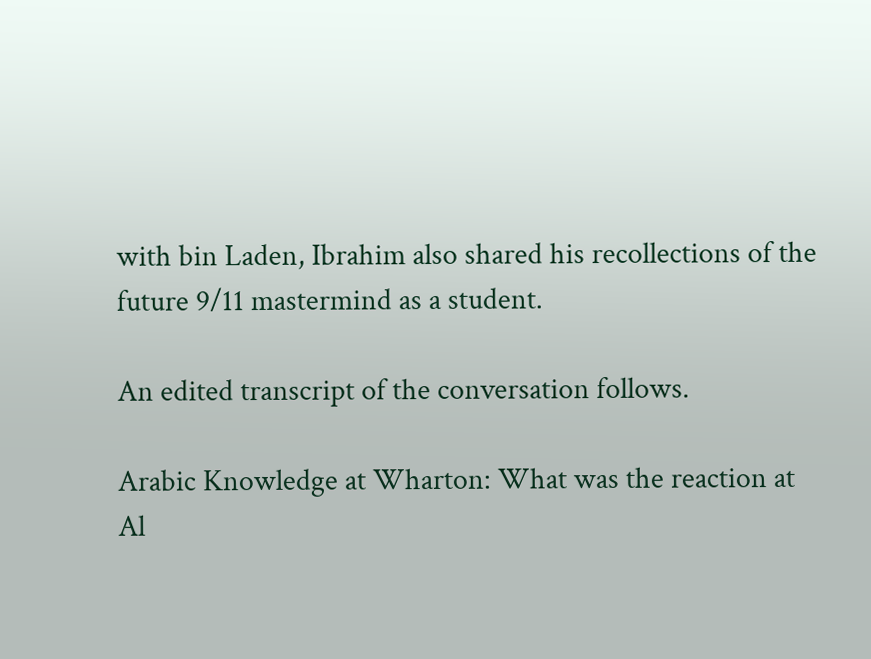with bin Laden, Ibrahim also shared his recollections of the future 9/11 mastermind as a student.

An edited transcript of the conversation follows.

Arabic Knowledge at Wharton: What was the reaction at Al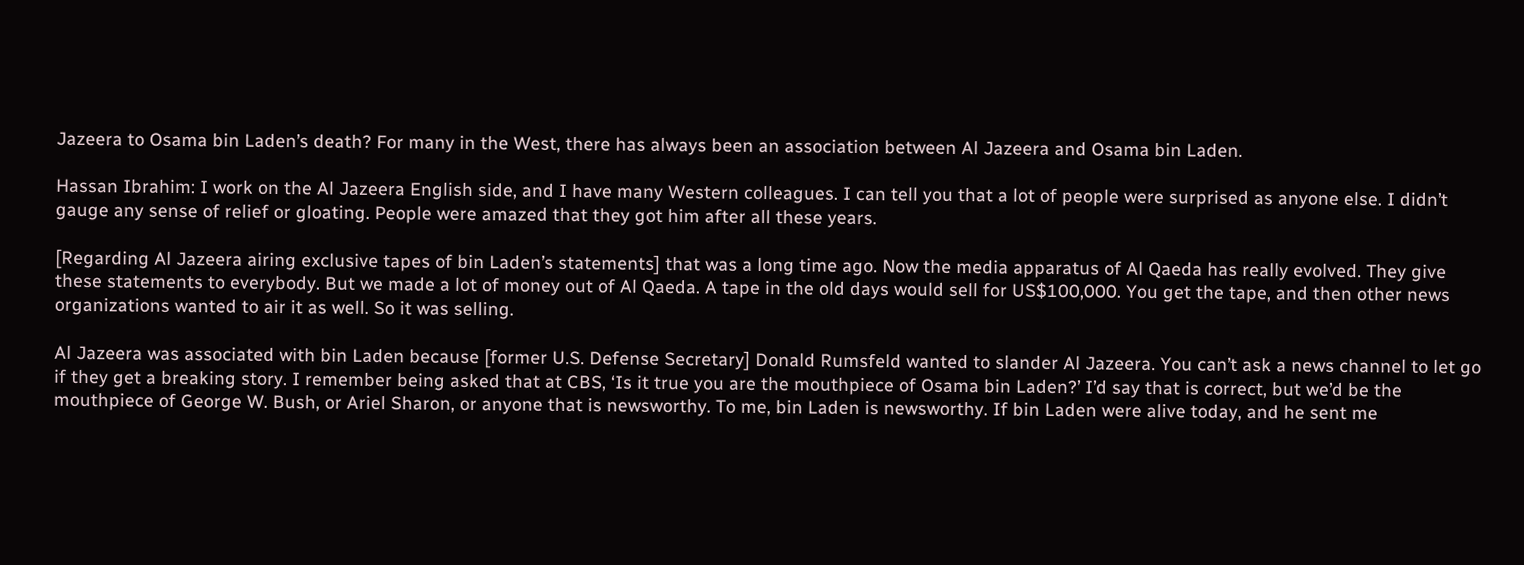Jazeera to Osama bin Laden’s death? For many in the West, there has always been an association between Al Jazeera and Osama bin Laden.

Hassan Ibrahim: I work on the Al Jazeera English side, and I have many Western colleagues. I can tell you that a lot of people were surprised as anyone else. I didn’t gauge any sense of relief or gloating. People were amazed that they got him after all these years.

[Regarding Al Jazeera airing exclusive tapes of bin Laden’s statements] that was a long time ago. Now the media apparatus of Al Qaeda has really evolved. They give these statements to everybody. But we made a lot of money out of Al Qaeda. A tape in the old days would sell for US$100,000. You get the tape, and then other news organizations wanted to air it as well. So it was selling.

Al Jazeera was associated with bin Laden because [former U.S. Defense Secretary] Donald Rumsfeld wanted to slander Al Jazeera. You can’t ask a news channel to let go if they get a breaking story. I remember being asked that at CBS, ‘Is it true you are the mouthpiece of Osama bin Laden?’ I’d say that is correct, but we’d be the mouthpiece of George W. Bush, or Ariel Sharon, or anyone that is newsworthy. To me, bin Laden is newsworthy. If bin Laden were alive today, and he sent me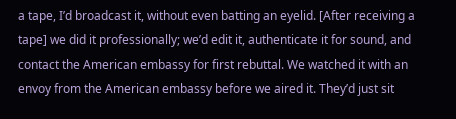a tape, I’d broadcast it, without even batting an eyelid. [After receiving a tape] we did it professionally; we’d edit it, authenticate it for sound, and contact the American embassy for first rebuttal. We watched it with an envoy from the American embassy before we aired it. They’d just sit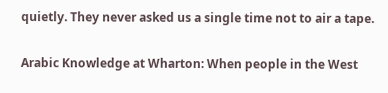quietly. They never asked us a single time not to air a tape.

Arabic Knowledge at Wharton: When people in the West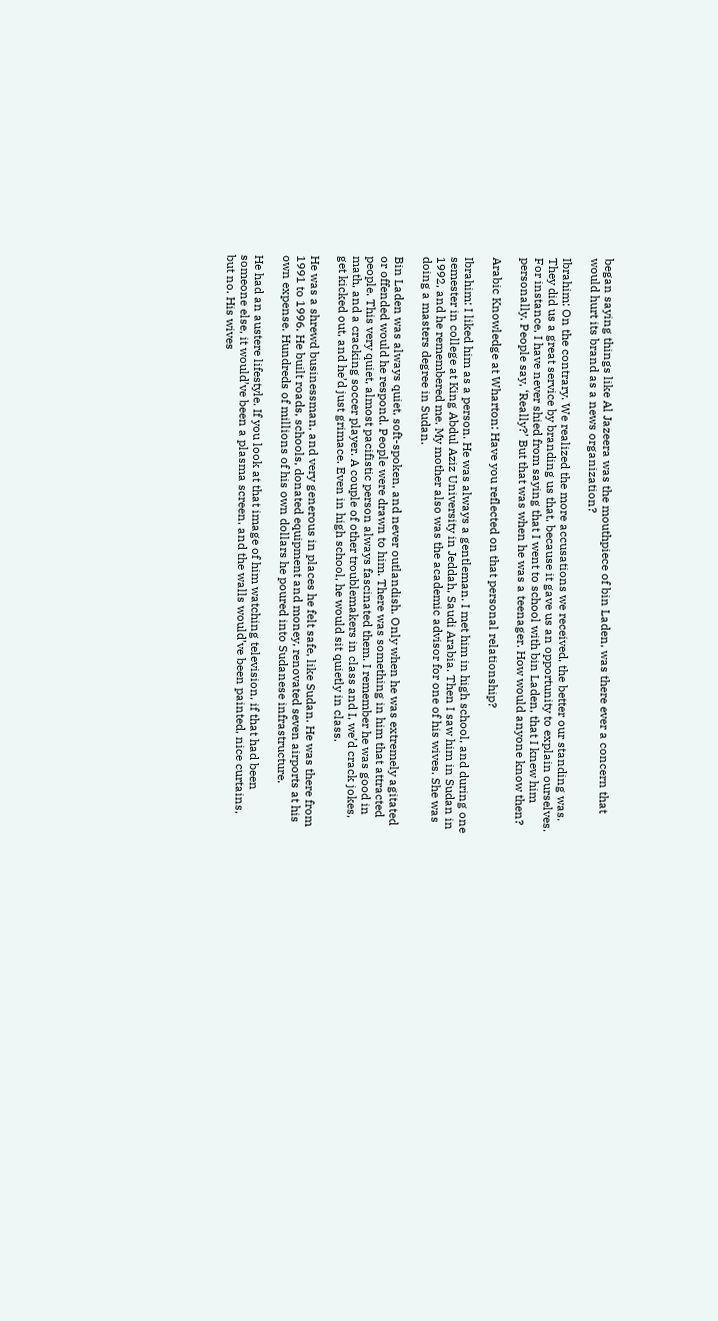began saying things like Al Jazeera was the mouthpiece of bin Laden, was there ever a concern that would hurt its brand as a news organization?

Ibrahim: On the contrary. We realized the more accusations we received, the better our standing was. They did us a great service by branding us that, because it gave us an opportunity to explain ourselves. For instance, I have never shied from saying that I went to school with bin Laden, that I knew him personally. People say, ‘Really?’ But that was when he was a teenager. How would anyone know then?

Arabic Knowledge at Wharton: Have you reflected on that personal relationship?

Ibrahim: I liked him as a person. He was always a gentleman. I met him in high school, and during one semester in college at King Abdul Aziz University in Jeddah, Saudi Arabia. Then I saw him in Sudan in 1992, and he remembered me. My mother also was the academic advisor for one of his wives. She was doing a masters degree in Sudan.

Bin Laden was always quiet, soft-spoken, and never outlandish. Only when he was extremely agitated or offended would he respond. People were drawn to him. There was something in him that attracted people. This very quiet, almost pacifistic person always fascinated them. I remember he was good in math, and a cracking soccer player. A couple of other troublemakers in class and I, we’d crack jokes, get kicked out, and he’d just grimace. Even in high school, he would sit quietly in class.

He was a shrewd businessman, and very generous in places he felt safe, like Sudan. He was there from 1991 to 1996. He built roads, schools, donated equipment and money, renovated seven airports at his own expense. Hundreds of millions of his own dollars he poured into Sudanese infrastructure.

He had an austere lifestyle. If you look at that image of him watching television, if that had been someone else, it would’ve been a plasma screen, and the walls would’ve been painted, nice curtains, but no. His wives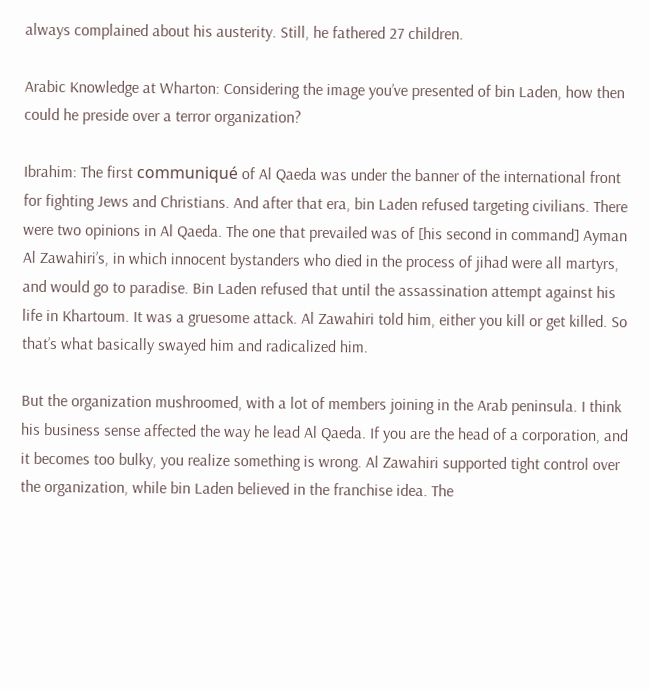always complained about his austerity. Still, he fathered 27 children.

Arabic Knowledge at Wharton: Considering the image you’ve presented of bin Laden, how then could he preside over a terror organization?

Ibrahim: The first communiqué of Al Qaeda was under the banner of the international front for fighting Jews and Christians. And after that era, bin Laden refused targeting civilians. There were two opinions in Al Qaeda. The one that prevailed was of [his second in command] Ayman Al Zawahiri’s, in which innocent bystanders who died in the process of jihad were all martyrs, and would go to paradise. Bin Laden refused that until the assassination attempt against his life in Khartoum. It was a gruesome attack. Al Zawahiri told him, either you kill or get killed. So that’s what basically swayed him and radicalized him.

But the organization mushroomed, with a lot of members joining in the Arab peninsula. I think his business sense affected the way he lead Al Qaeda. If you are the head of a corporation, and it becomes too bulky, you realize something is wrong. Al Zawahiri supported tight control over the organization, while bin Laden believed in the franchise idea. The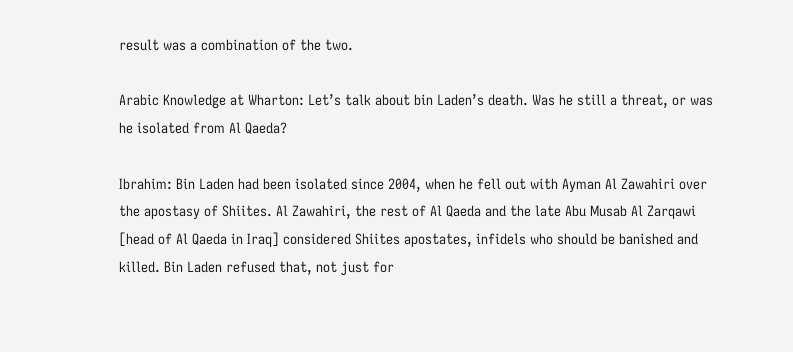result was a combination of the two.

Arabic Knowledge at Wharton: Let’s talk about bin Laden’s death. Was he still a threat, or was he isolated from Al Qaeda?

Ibrahim: Bin Laden had been isolated since 2004, when he fell out with Ayman Al Zawahiri over the apostasy of Shiites. Al Zawahiri, the rest of Al Qaeda and the late Abu Musab Al Zarqawi [head of Al Qaeda in Iraq] considered Shiites apostates, infidels who should be banished and killed. Bin Laden refused that, not just for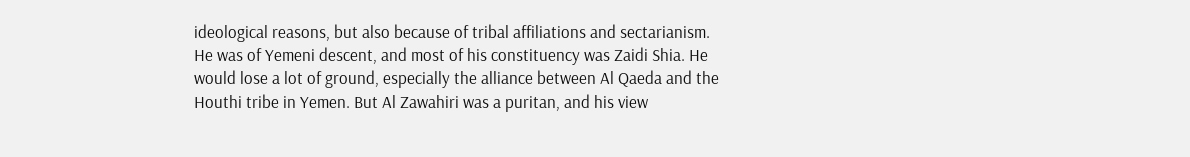ideological reasons, but also because of tribal affiliations and sectarianism. He was of Yemeni descent, and most of his constituency was Zaidi Shia. He would lose a lot of ground, especially the alliance between Al Qaeda and the Houthi tribe in Yemen. But Al Zawahiri was a puritan, and his view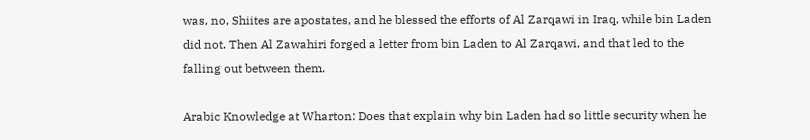was, no, Shiites are apostates, and he blessed the efforts of Al Zarqawi in Iraq, while bin Laden did not. Then Al Zawahiri forged a letter from bin Laden to Al Zarqawi, and that led to the falling out between them.

Arabic Knowledge at Wharton: Does that explain why bin Laden had so little security when he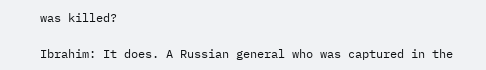was killed?

Ibrahim: It does. A Russian general who was captured in the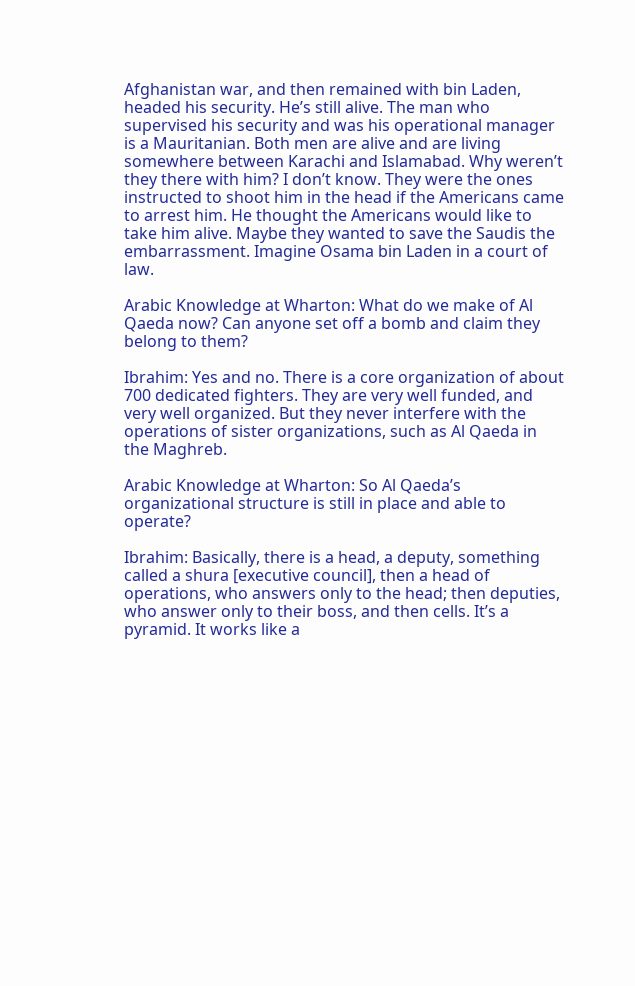Afghanistan war, and then remained with bin Laden, headed his security. He’s still alive. The man who supervised his security and was his operational manager is a Mauritanian. Both men are alive and are living somewhere between Karachi and Islamabad. Why weren’t they there with him? I don’t know. They were the ones instructed to shoot him in the head if the Americans came to arrest him. He thought the Americans would like to take him alive. Maybe they wanted to save the Saudis the embarrassment. Imagine Osama bin Laden in a court of law.

Arabic Knowledge at Wharton: What do we make of Al Qaeda now? Can anyone set off a bomb and claim they belong to them?

Ibrahim: Yes and no. There is a core organization of about 700 dedicated fighters. They are very well funded, and very well organized. But they never interfere with the operations of sister organizations, such as Al Qaeda in the Maghreb.

Arabic Knowledge at Wharton: So Al Qaeda’s organizational structure is still in place and able to operate?

Ibrahim: Basically, there is a head, a deputy, something called a shura [executive council], then a head of operations, who answers only to the head; then deputies, who answer only to their boss, and then cells. It’s a pyramid. It works like a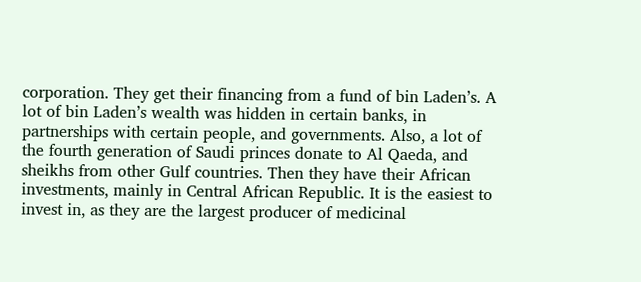corporation. They get their financing from a fund of bin Laden’s. A lot of bin Laden’s wealth was hidden in certain banks, in partnerships with certain people, and governments. Also, a lot of the fourth generation of Saudi princes donate to Al Qaeda, and sheikhs from other Gulf countries. Then they have their African investments, mainly in Central African Republic. It is the easiest to invest in, as they are the largest producer of medicinal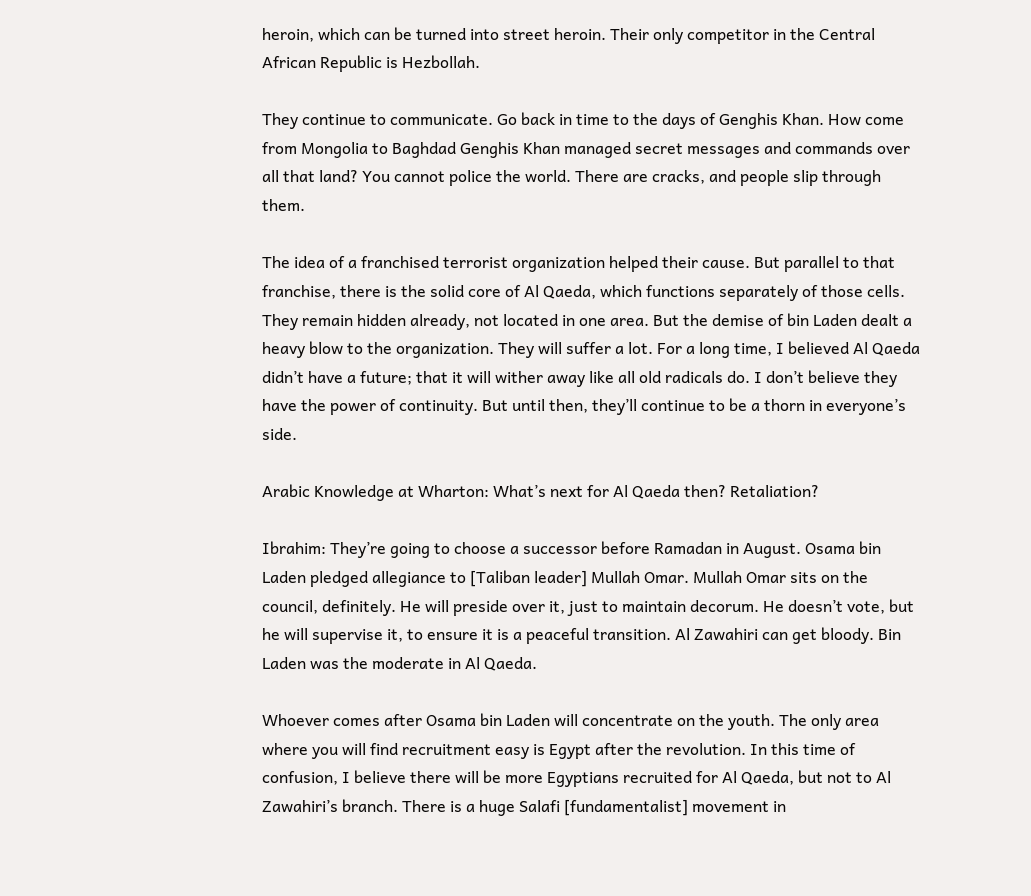heroin, which can be turned into street heroin. Their only competitor in the Central African Republic is Hezbollah.

They continue to communicate. Go back in time to the days of Genghis Khan. How come from Mongolia to Baghdad Genghis Khan managed secret messages and commands over all that land? You cannot police the world. There are cracks, and people slip through them.

The idea of a franchised terrorist organization helped their cause. But parallel to that franchise, there is the solid core of Al Qaeda, which functions separately of those cells. They remain hidden already, not located in one area. But the demise of bin Laden dealt a heavy blow to the organization. They will suffer a lot. For a long time, I believed Al Qaeda didn’t have a future; that it will wither away like all old radicals do. I don’t believe they have the power of continuity. But until then, they’ll continue to be a thorn in everyone’s side.

Arabic Knowledge at Wharton: What’s next for Al Qaeda then? Retaliation?

Ibrahim: They’re going to choose a successor before Ramadan in August. Osama bin Laden pledged allegiance to [Taliban leader] Mullah Omar. Mullah Omar sits on the council, definitely. He will preside over it, just to maintain decorum. He doesn’t vote, but he will supervise it, to ensure it is a peaceful transition. Al Zawahiri can get bloody. Bin Laden was the moderate in Al Qaeda.

Whoever comes after Osama bin Laden will concentrate on the youth. The only area where you will find recruitment easy is Egypt after the revolution. In this time of confusion, I believe there will be more Egyptians recruited for Al Qaeda, but not to Al Zawahiri’s branch. There is a huge Salafi [fundamentalist] movement in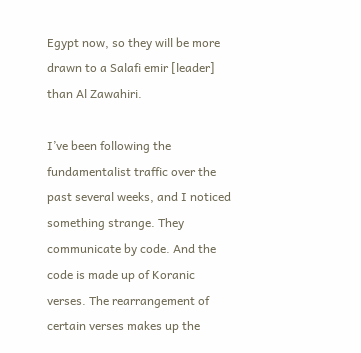Egypt now, so they will be more drawn to a Salafi emir [leader] than Al Zawahiri.

I’ve been following the fundamentalist traffic over the past several weeks, and I noticed something strange. They communicate by code. And the code is made up of Koranic verses. The rearrangement of certain verses makes up the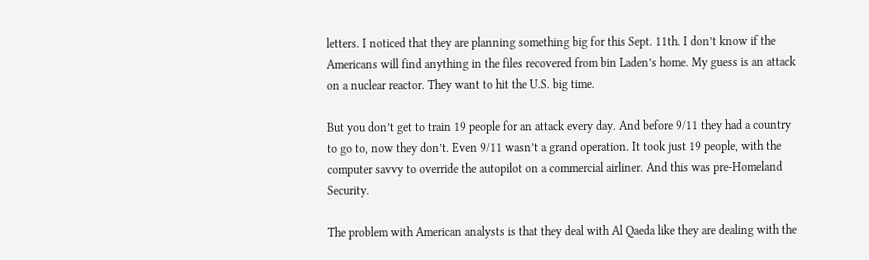letters. I noticed that they are planning something big for this Sept. 11th. I don’t know if the Americans will find anything in the files recovered from bin Laden’s home. My guess is an attack on a nuclear reactor. They want to hit the U.S. big time.

But you don’t get to train 19 people for an attack every day. And before 9/11 they had a country to go to, now they don’t. Even 9/11 wasn’t a grand operation. It took just 19 people, with the computer savvy to override the autopilot on a commercial airliner. And this was pre-Homeland Security.

The problem with American analysts is that they deal with Al Qaeda like they are dealing with the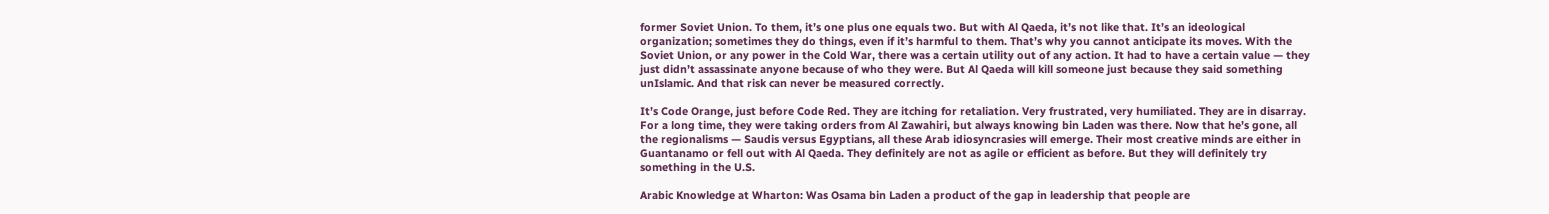former Soviet Union. To them, it’s one plus one equals two. But with Al Qaeda, it’s not like that. It’s an ideological organization; sometimes they do things, even if it’s harmful to them. That’s why you cannot anticipate its moves. With the Soviet Union, or any power in the Cold War, there was a certain utility out of any action. It had to have a certain value — they just didn’t assassinate anyone because of who they were. But Al Qaeda will kill someone just because they said something unIslamic. And that risk can never be measured correctly.

It’s Code Orange, just before Code Red. They are itching for retaliation. Very frustrated, very humiliated. They are in disarray. For a long time, they were taking orders from Al Zawahiri, but always knowing bin Laden was there. Now that he’s gone, all the regionalisms — Saudis versus Egyptians, all these Arab idiosyncrasies will emerge. Their most creative minds are either in Guantanamo or fell out with Al Qaeda. They definitely are not as agile or efficient as before. But they will definitely try something in the U.S.

Arabic Knowledge at Wharton: Was Osama bin Laden a product of the gap in leadership that people are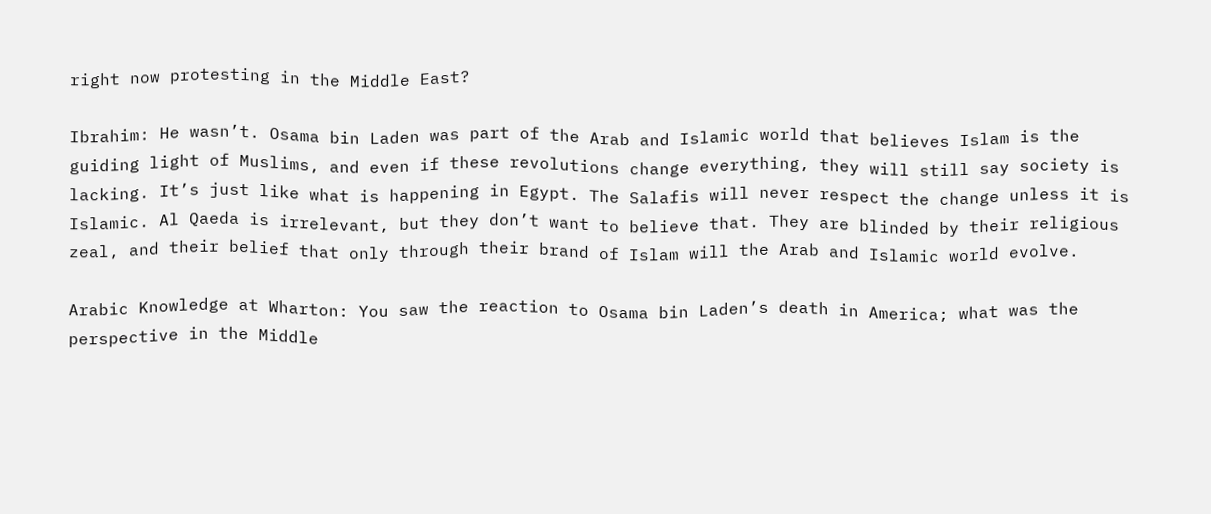right now protesting in the Middle East?

Ibrahim: He wasn’t. Osama bin Laden was part of the Arab and Islamic world that believes Islam is the guiding light of Muslims, and even if these revolutions change everything, they will still say society is lacking. It’s just like what is happening in Egypt. The Salafis will never respect the change unless it is Islamic. Al Qaeda is irrelevant, but they don’t want to believe that. They are blinded by their religious zeal, and their belief that only through their brand of Islam will the Arab and Islamic world evolve.

Arabic Knowledge at Wharton: You saw the reaction to Osama bin Laden’s death in America; what was the perspective in the Middle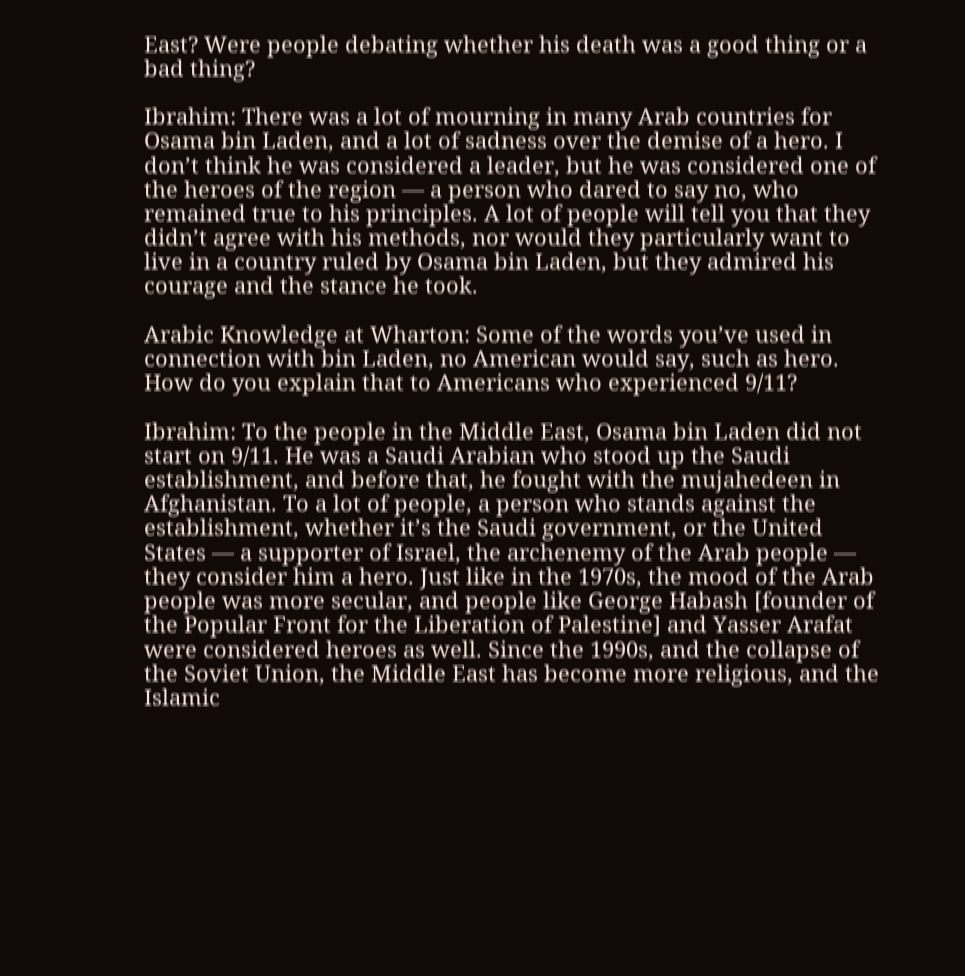East? Were people debating whether his death was a good thing or a bad thing?

Ibrahim: There was a lot of mourning in many Arab countries for Osama bin Laden, and a lot of sadness over the demise of a hero. I don’t think he was considered a leader, but he was considered one of the heroes of the region — a person who dared to say no, who remained true to his principles. A lot of people will tell you that they didn’t agree with his methods, nor would they particularly want to live in a country ruled by Osama bin Laden, but they admired his courage and the stance he took.

Arabic Knowledge at Wharton: Some of the words you’ve used in connection with bin Laden, no American would say, such as hero. How do you explain that to Americans who experienced 9/11?

Ibrahim: To the people in the Middle East, Osama bin Laden did not start on 9/11. He was a Saudi Arabian who stood up the Saudi establishment, and before that, he fought with the mujahedeen in Afghanistan. To a lot of people, a person who stands against the establishment, whether it’s the Saudi government, or the United States — a supporter of Israel, the archenemy of the Arab people — they consider him a hero. Just like in the 1970s, the mood of the Arab people was more secular, and people like George Habash [founder of the Popular Front for the Liberation of Palestine] and Yasser Arafat were considered heroes as well. Since the 1990s, and the collapse of the Soviet Union, the Middle East has become more religious, and the Islamic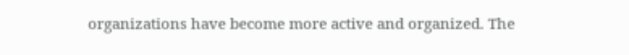organizations have become more active and organized. The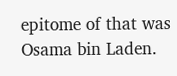epitome of that was Osama bin Laden.